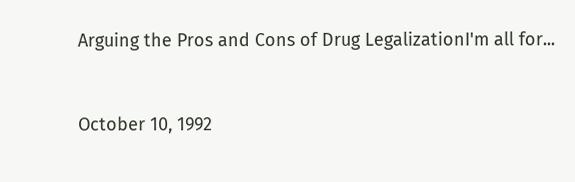Arguing the Pros and Cons of Drug LegalizationI'm all for...


October 10, 1992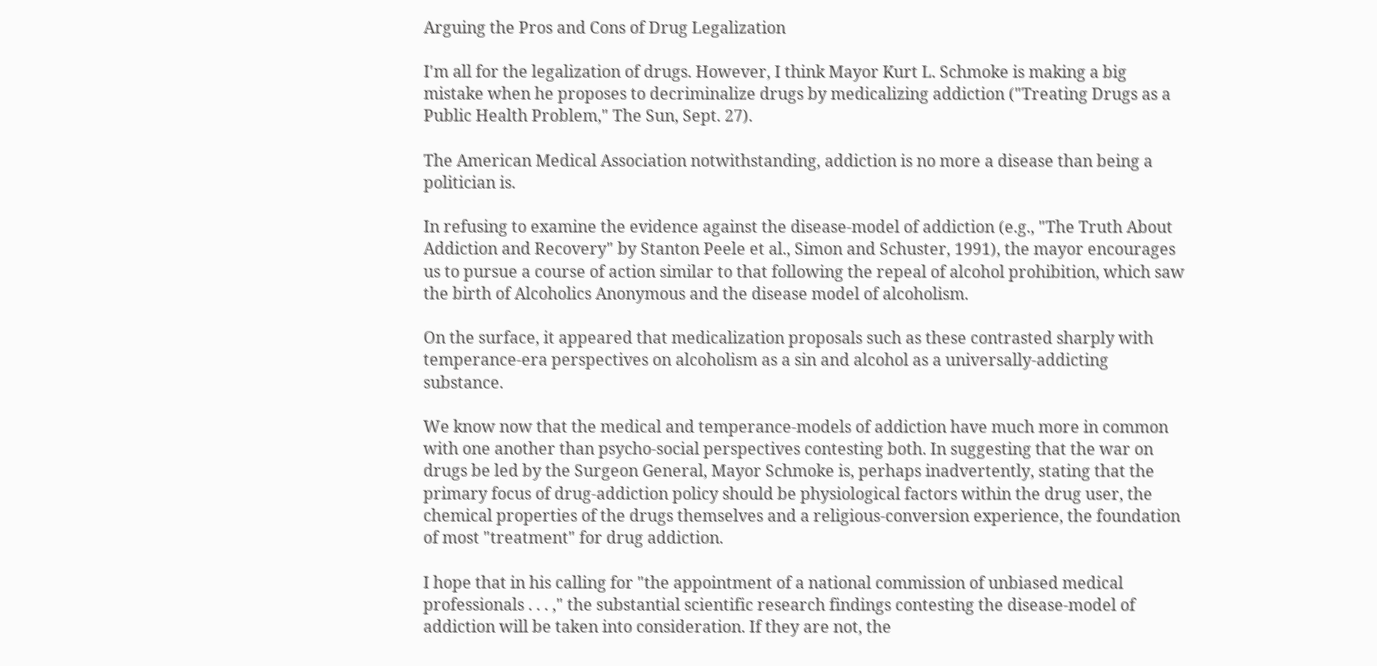Arguing the Pros and Cons of Drug Legalization

I'm all for the legalization of drugs. However, I think Mayor Kurt L. Schmoke is making a big mistake when he proposes to decriminalize drugs by medicalizing addiction ("Treating Drugs as a Public Health Problem," The Sun, Sept. 27).

The American Medical Association notwithstanding, addiction is no more a disease than being a politician is.

In refusing to examine the evidence against the disease-model of addiction (e.g., "The Truth About Addiction and Recovery" by Stanton Peele et al., Simon and Schuster, 1991), the mayor encourages us to pursue a course of action similar to that following the repeal of alcohol prohibition, which saw the birth of Alcoholics Anonymous and the disease model of alcoholism.

On the surface, it appeared that medicalization proposals such as these contrasted sharply with temperance-era perspectives on alcoholism as a sin and alcohol as a universally-addicting substance.

We know now that the medical and temperance-models of addiction have much more in common with one another than psycho-social perspectives contesting both. In suggesting that the war on drugs be led by the Surgeon General, Mayor Schmoke is, perhaps inadvertently, stating that the primary focus of drug-addiction policy should be physiological factors within the drug user, the chemical properties of the drugs themselves and a religious-conversion experience, the foundation of most "treatment" for drug addiction.

I hope that in his calling for "the appointment of a national commission of unbiased medical professionals . . . ," the substantial scientific research findings contesting the disease-model of addiction will be taken into consideration. If they are not, the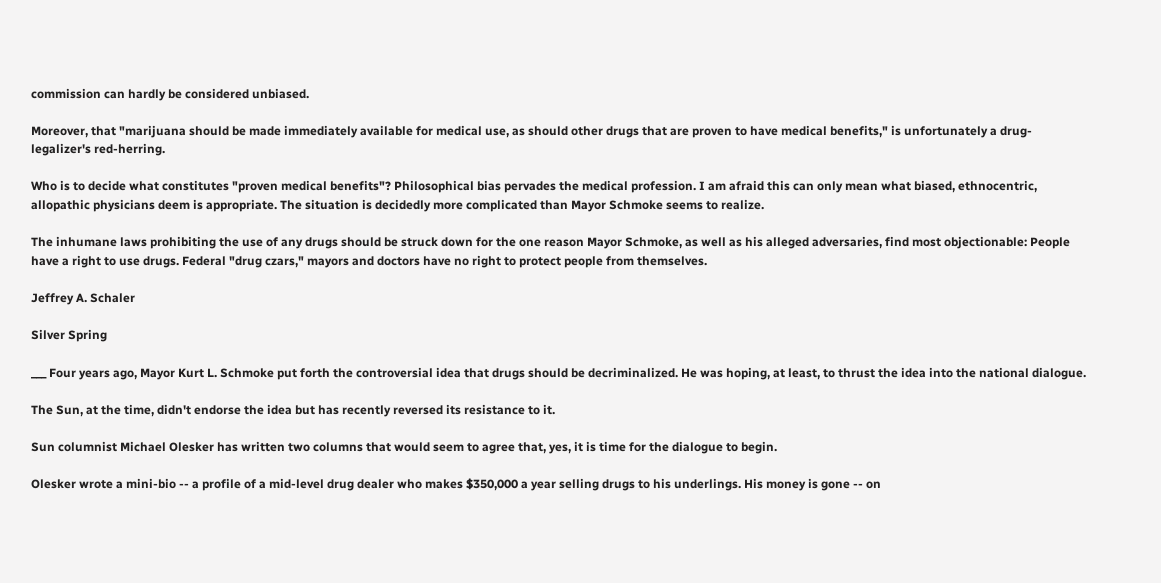commission can hardly be considered unbiased.

Moreover, that "marijuana should be made immediately available for medical use, as should other drugs that are proven to have medical benefits," is unfortunately a drug-legalizer's red-herring.

Who is to decide what constitutes "proven medical benefits"? Philosophical bias pervades the medical profession. I am afraid this can only mean what biased, ethnocentric, allopathic physicians deem is appropriate. The situation is decidedly more complicated than Mayor Schmoke seems to realize.

The inhumane laws prohibiting the use of any drugs should be struck down for the one reason Mayor Schmoke, as well as his alleged adversaries, find most objectionable: People have a right to use drugs. Federal "drug czars," mayors and doctors have no right to protect people from themselves.

Jeffrey A. Schaler

Silver Spring

___ Four years ago, Mayor Kurt L. Schmoke put forth the controversial idea that drugs should be decriminalized. He was hoping, at least, to thrust the idea into the national dialogue.

The Sun, at the time, didn't endorse the idea but has recently reversed its resistance to it.

Sun columnist Michael Olesker has written two columns that would seem to agree that, yes, it is time for the dialogue to begin.

Olesker wrote a mini-bio -- a profile of a mid-level drug dealer who makes $350,000 a year selling drugs to his underlings. His money is gone -- on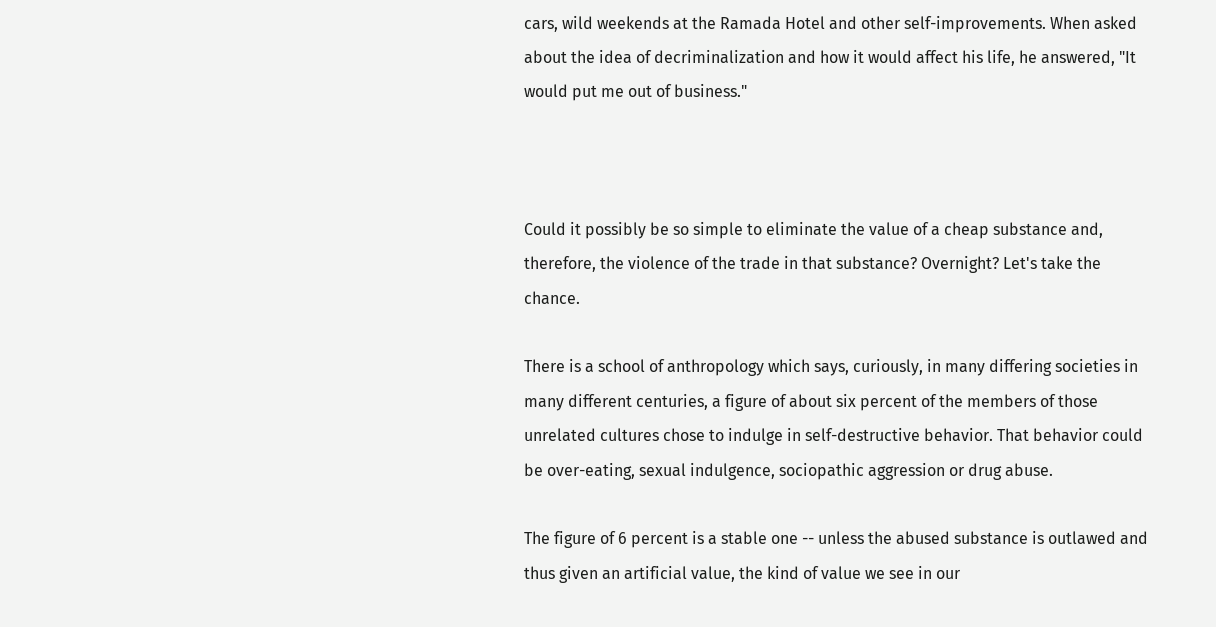cars, wild weekends at the Ramada Hotel and other self-improvements. When asked about the idea of decriminalization and how it would affect his life, he answered, "It would put me out of business."



Could it possibly be so simple to eliminate the value of a cheap substance and, therefore, the violence of the trade in that substance? Overnight? Let's take the chance.

There is a school of anthropology which says, curiously, in many differing societies in many different centuries, a figure of about six percent of the members of those unrelated cultures chose to indulge in self-destructive behavior. That behavior could be over-eating, sexual indulgence, sociopathic aggression or drug abuse.

The figure of 6 percent is a stable one -- unless the abused substance is outlawed and thus given an artificial value, the kind of value we see in our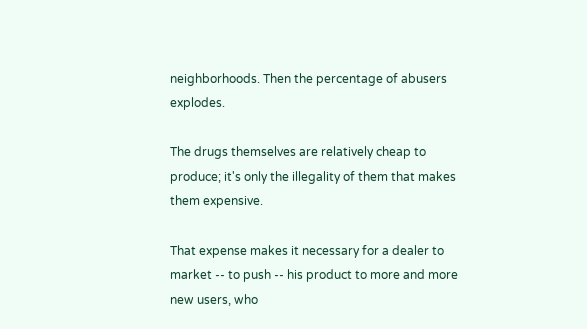neighborhoods. Then the percentage of abusers explodes.

The drugs themselves are relatively cheap to produce; it's only the illegality of them that makes them expensive.

That expense makes it necessary for a dealer to market -- to push -- his product to more and more new users, who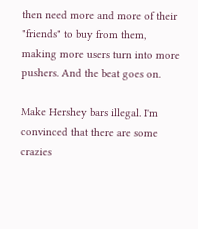then need more and more of their "friends" to buy from them, making more users turn into more pushers. And the beat goes on.

Make Hershey bars illegal. I'm convinced that there are some crazies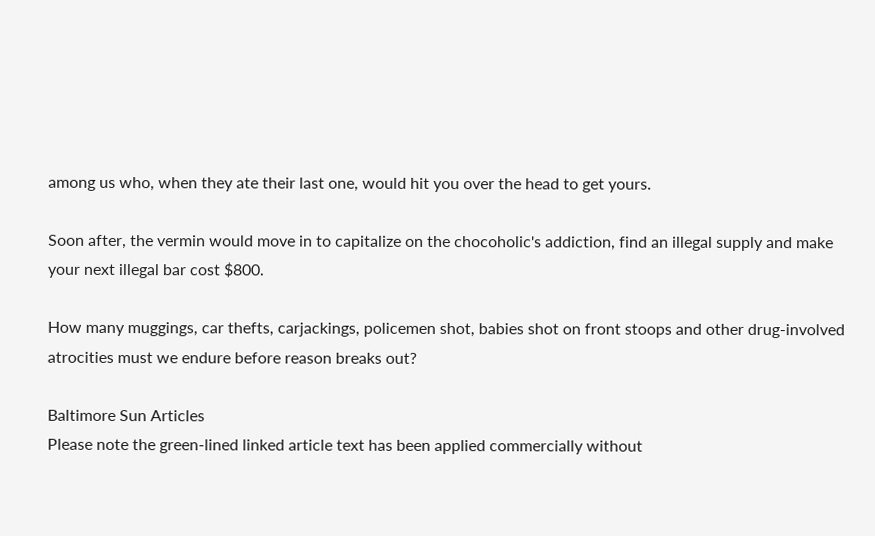among us who, when they ate their last one, would hit you over the head to get yours.

Soon after, the vermin would move in to capitalize on the chocoholic's addiction, find an illegal supply and make your next illegal bar cost $800.

How many muggings, car thefts, carjackings, policemen shot, babies shot on front stoops and other drug-involved atrocities must we endure before reason breaks out?

Baltimore Sun Articles
Please note the green-lined linked article text has been applied commercially without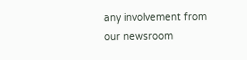any involvement from our newsroom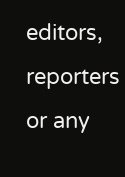editors, reporters or any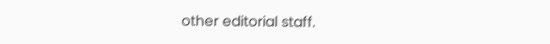other editorial staff.